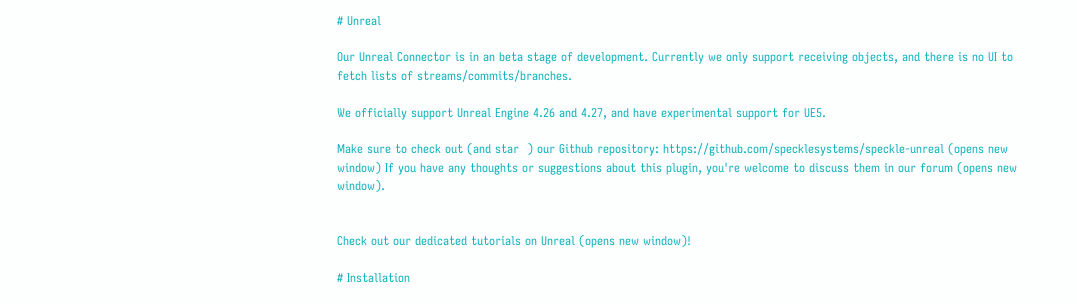# Unreal

Our Unreal Connector is in an beta stage of development. Currently we only support receiving objects, and there is no UI to fetch lists of streams/commits/branches.

We officially support Unreal Engine 4.26 and 4.27, and have experimental support for UE5.

Make sure to check out (and star  ) our Github repository: https://github.com/specklesystems/speckle-unreal (opens new window) If you have any thoughts or suggestions about this plugin, you're welcome to discuss them in our forum (opens new window).


Check out our dedicated tutorials on Unreal (opens new window)!

# Installation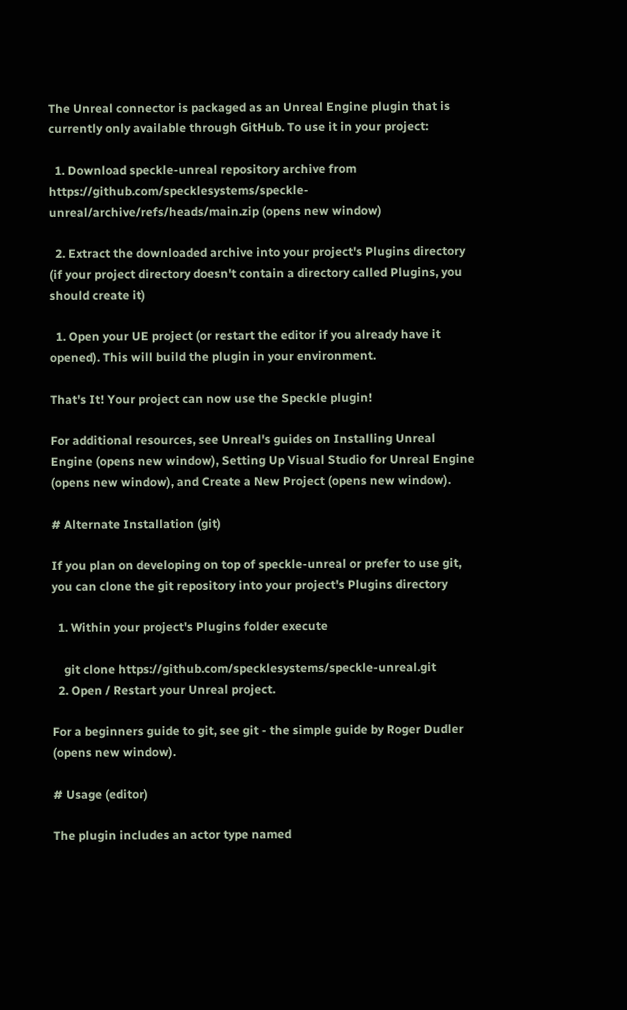The Unreal connector is packaged as an Unreal Engine plugin that is currently only available through GitHub. To use it in your project:

  1. Download speckle-unreal repository archive from https://github.com/specklesystems/speckle-unreal/archive/refs/heads/main.zip (opens new window)

  2. Extract the downloaded archive into your project's Plugins directory (if your project directory doesn't contain a directory called Plugins, you should create it)

  1. Open your UE project (or restart the editor if you already have it opened). This will build the plugin in your environment.

That's It! Your project can now use the Speckle plugin!

For additional resources, see Unreal's guides on Installing Unreal Engine (opens new window), Setting Up Visual Studio for Unreal Engine (opens new window), and Create a New Project (opens new window).

# Alternate Installation (git)

If you plan on developing on top of speckle-unreal or prefer to use git, you can clone the git repository into your project's Plugins directory

  1. Within your project's Plugins folder execute

    git clone https://github.com/specklesystems/speckle-unreal.git
  2. Open / Restart your Unreal project.

For a beginners guide to git, see git - the simple guide by Roger Dudler (opens new window).

# Usage (editor)

The plugin includes an actor type named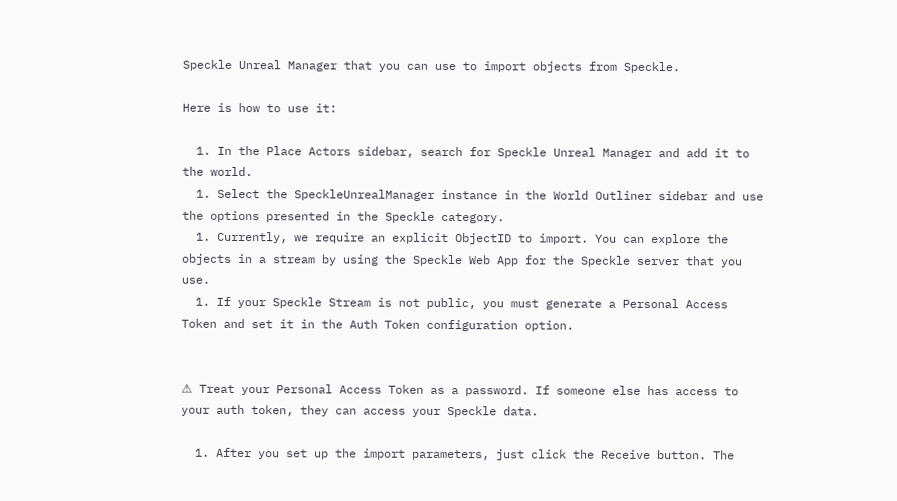Speckle Unreal Manager that you can use to import objects from Speckle.

Here is how to use it:

  1. In the Place Actors sidebar, search for Speckle Unreal Manager and add it to the world.
  1. Select the SpeckleUnrealManager instance in the World Outliner sidebar and use the options presented in the Speckle category.
  1. Currently, we require an explicit ObjectID to import. You can explore the objects in a stream by using the Speckle Web App for the Speckle server that you use.
  1. If your Speckle Stream is not public, you must generate a Personal Access Token and set it in the Auth Token configuration option.


⚠ Treat your Personal Access Token as a password. If someone else has access to your auth token, they can access your Speckle data.

  1. After you set up the import parameters, just click the Receive button. The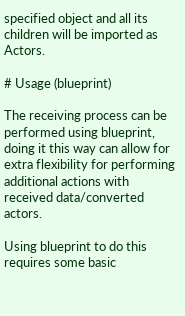specified object and all its children will be imported as Actors.

# Usage (blueprint)

The receiving process can be performed using blueprint, doing it this way can allow for extra flexibility for performing additional actions with received data/converted actors.

Using blueprint to do this requires some basic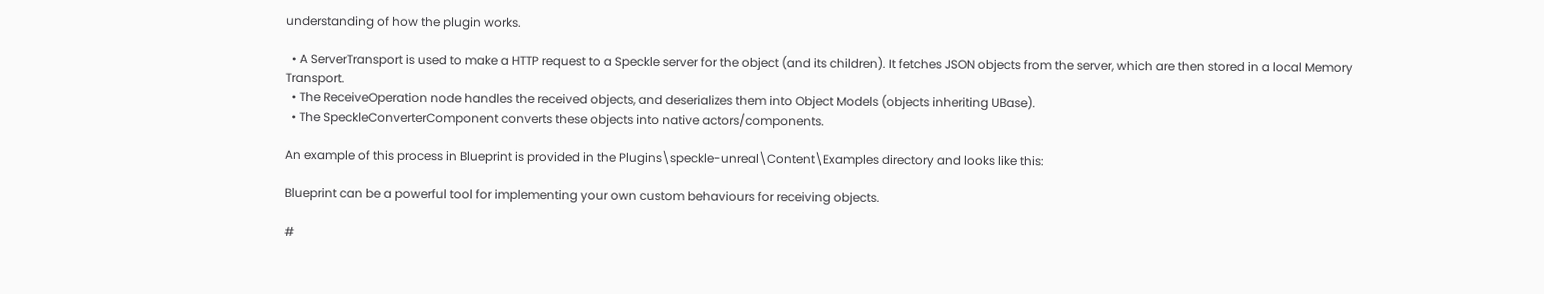understanding of how the plugin works.

  • A ServerTransport is used to make a HTTP request to a Speckle server for the object (and its children). It fetches JSON objects from the server, which are then stored in a local Memory Transport.
  • The ReceiveOperation node handles the received objects, and deserializes them into Object Models (objects inheriting UBase).
  • The SpeckleConverterComponent converts these objects into native actors/components.

An example of this process in Blueprint is provided in the Plugins\speckle-unreal\Content\Examples directory and looks like this:

Blueprint can be a powerful tool for implementing your own custom behaviours for receiving objects.

#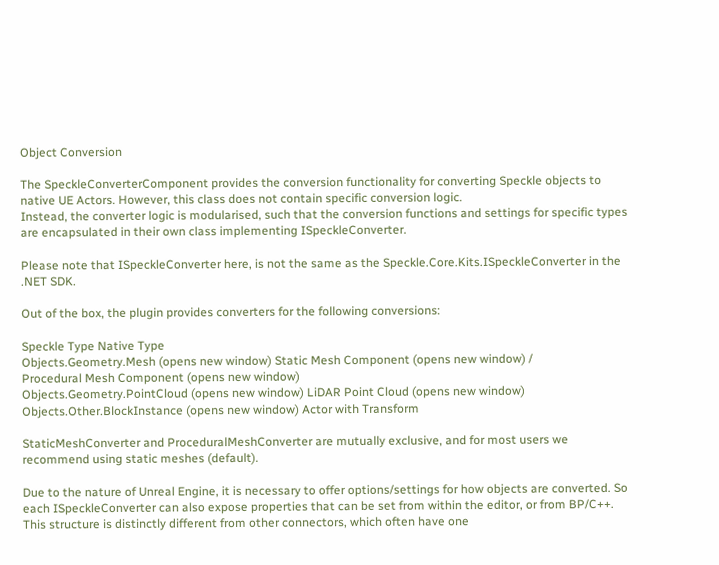Object Conversion

The SpeckleConverterComponent provides the conversion functionality for converting Speckle objects to native UE Actors. However, this class does not contain specific conversion logic.
Instead, the converter logic is modularised, such that the conversion functions and settings for specific types are encapsulated in their own class implementing ISpeckleConverter.

Please note that ISpeckleConverter here, is not the same as the Speckle.Core.Kits.ISpeckleConverter in the .NET SDK.

Out of the box, the plugin provides converters for the following conversions:

Speckle Type Native Type
Objects.Geometry.Mesh (opens new window) Static Mesh Component (opens new window) /
Procedural Mesh Component (opens new window)
Objects.Geometry.PointCloud (opens new window) LiDAR Point Cloud (opens new window)
Objects.Other.BlockInstance (opens new window) Actor with Transform

StaticMeshConverter and ProceduralMeshConverter are mutually exclusive, and for most users we recommend using static meshes (default).

Due to the nature of Unreal Engine, it is necessary to offer options/settings for how objects are converted. So each ISpeckleConverter can also expose properties that can be set from within the editor, or from BP/C++. This structure is distinctly different from other connectors, which often have one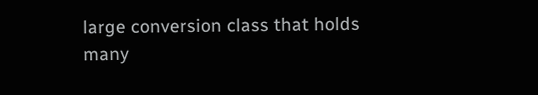large conversion class that holds many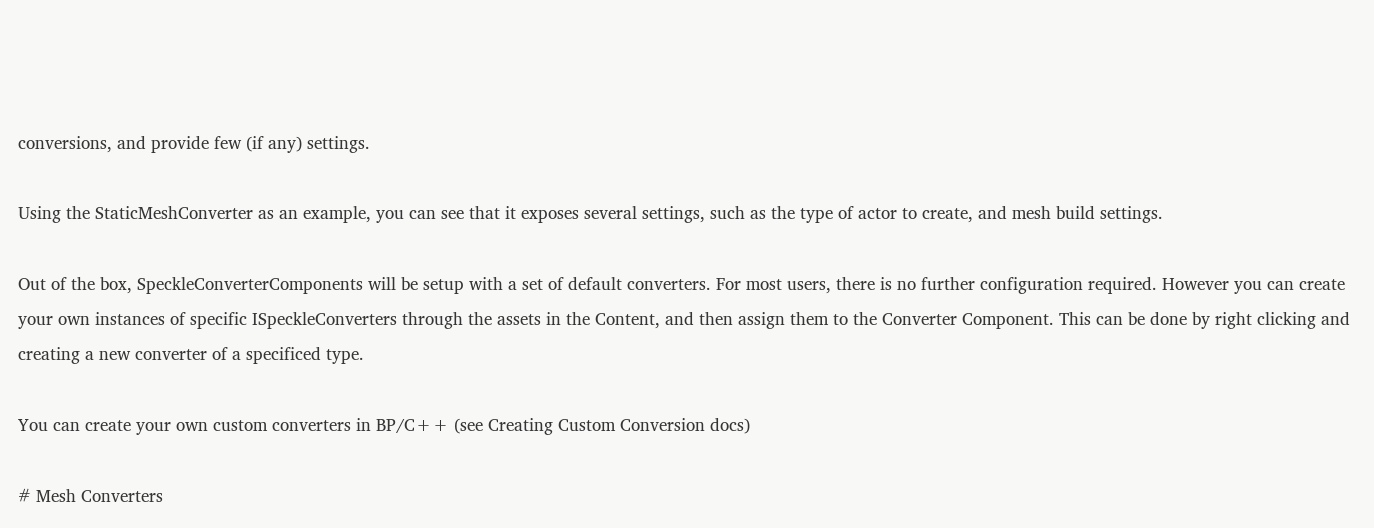conversions, and provide few (if any) settings.

Using the StaticMeshConverter as an example, you can see that it exposes several settings, such as the type of actor to create, and mesh build settings.

Out of the box, SpeckleConverterComponents will be setup with a set of default converters. For most users, there is no further configuration required. However you can create your own instances of specific ISpeckleConverters through the assets in the Content, and then assign them to the Converter Component. This can be done by right clicking and creating a new converter of a specificed type.

You can create your own custom converters in BP/C++ (see Creating Custom Conversion docs)

# Mesh Converters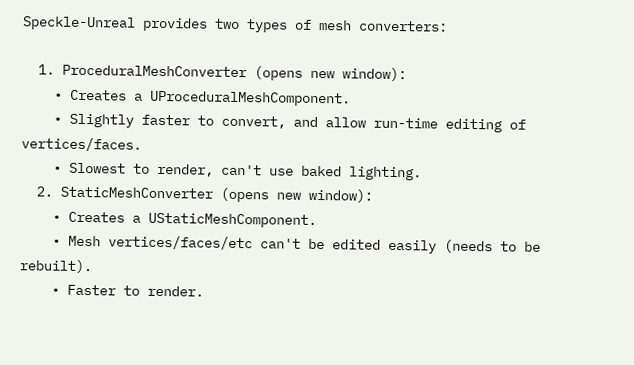Speckle-Unreal provides two types of mesh converters:

  1. ProceduralMeshConverter (opens new window):
    • Creates a UProceduralMeshComponent.
    • Slightly faster to convert, and allow run-time editing of vertices/faces.
    • Slowest to render, can't use baked lighting.
  2. StaticMeshConverter (opens new window):
    • Creates a UStaticMeshComponent.
    • Mesh vertices/faces/etc can't be edited easily (needs to be rebuilt).
    • Faster to render.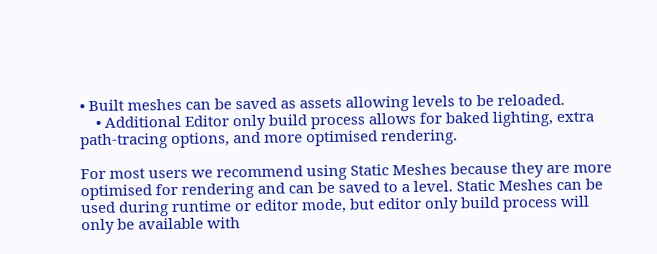• Built meshes can be saved as assets allowing levels to be reloaded.
    • Additional Editor only build process allows for baked lighting, extra path-tracing options, and more optimised rendering.

For most users we recommend using Static Meshes because they are more optimised for rendering and can be saved to a level. Static Meshes can be used during runtime or editor mode, but editor only build process will only be available with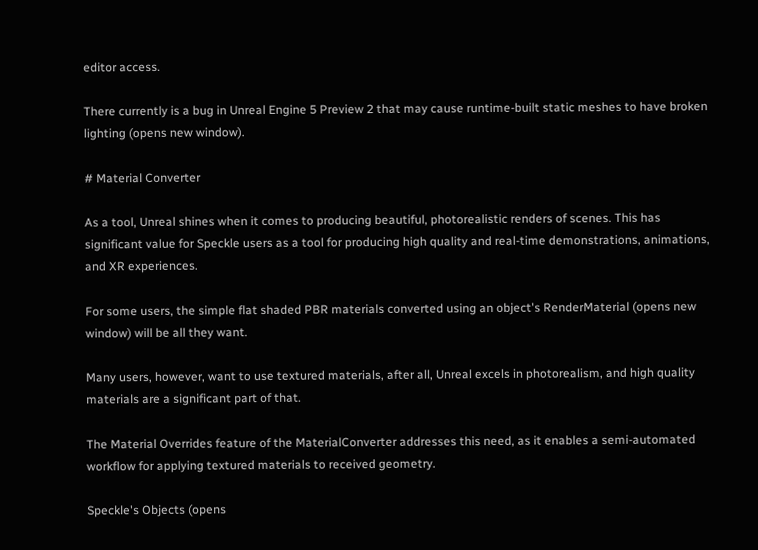editor access.

There currently is a bug in Unreal Engine 5 Preview 2 that may cause runtime-built static meshes to have broken lighting (opens new window).

# Material Converter

As a tool, Unreal shines when it comes to producing beautiful, photorealistic renders of scenes. This has significant value for Speckle users as a tool for producing high quality and real-time demonstrations, animations, and XR experiences.

For some users, the simple flat shaded PBR materials converted using an object's RenderMaterial (opens new window) will be all they want.

Many users, however, want to use textured materials, after all, Unreal excels in photorealism, and high quality materials are a significant part of that.

The Material Overrides feature of the MaterialConverter addresses this need, as it enables a semi-automated workflow for applying textured materials to received geometry.

Speckle's Objects (opens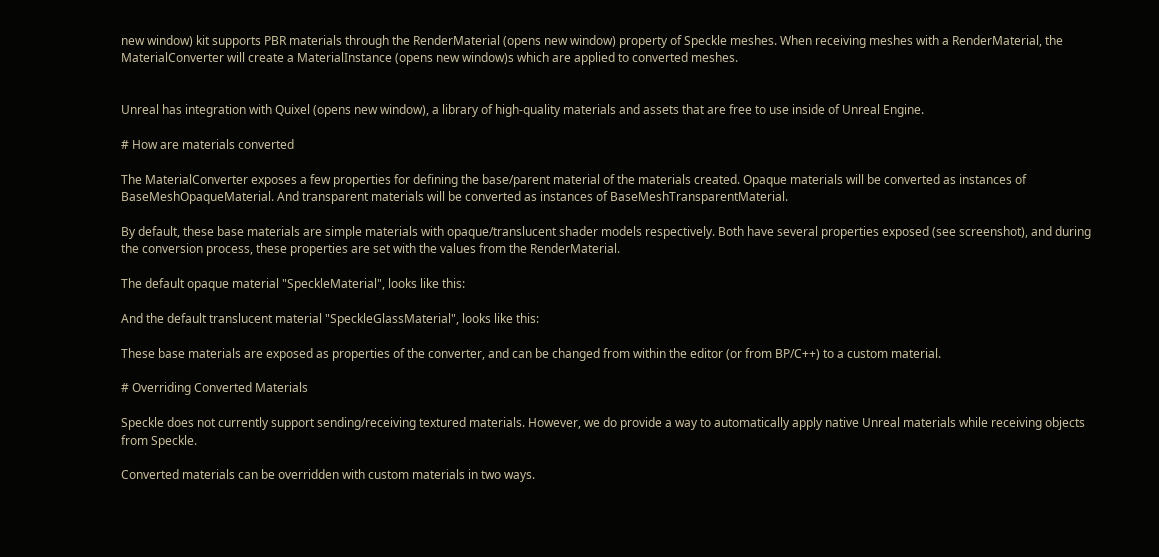new window) kit supports PBR materials through the RenderMaterial (opens new window) property of Speckle meshes. When receiving meshes with a RenderMaterial, the MaterialConverter will create a MaterialInstance (opens new window)s which are applied to converted meshes.


Unreal has integration with Quixel (opens new window), a library of high-quality materials and assets that are free to use inside of Unreal Engine.

# How are materials converted

The MaterialConverter exposes a few properties for defining the base/parent material of the materials created. Opaque materials will be converted as instances of BaseMeshOpaqueMaterial. And transparent materials will be converted as instances of BaseMeshTransparentMaterial.

By default, these base materials are simple materials with opaque/translucent shader models respectively. Both have several properties exposed (see screenshot), and during the conversion process, these properties are set with the values from the RenderMaterial.

The default opaque material "SpeckleMaterial", looks like this:

And the default translucent material "SpeckleGlassMaterial", looks like this:

These base materials are exposed as properties of the converter, and can be changed from within the editor (or from BP/C++) to a custom material.

# Overriding Converted Materials

Speckle does not currently support sending/receiving textured materials. However, we do provide a way to automatically apply native Unreal materials while receiving objects from Speckle.

Converted materials can be overridden with custom materials in two ways.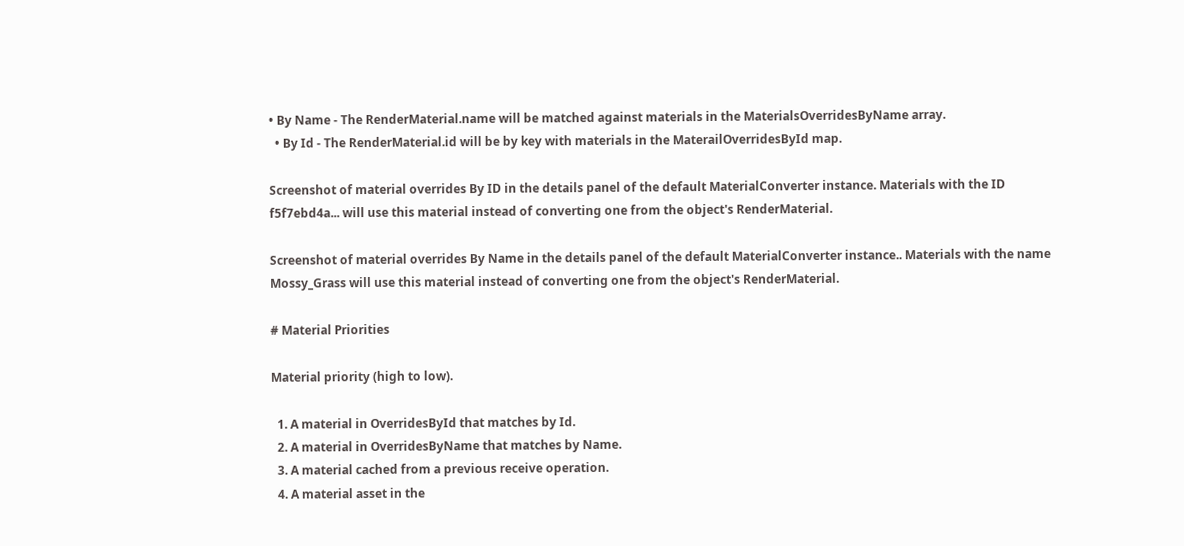• By Name - The RenderMaterial.name will be matched against materials in the MaterialsOverridesByName array.
  • By Id - The RenderMaterial.id will be by key with materials in the MaterailOverridesById map.

Screenshot of material overrides By ID in the details panel of the default MaterialConverter instance. Materials with the ID f5f7ebd4a... will use this material instead of converting one from the object's RenderMaterial.

Screenshot of material overrides By Name in the details panel of the default MaterialConverter instance.. Materials with the name Mossy_Grass will use this material instead of converting one from the object's RenderMaterial.

# Material Priorities

Material priority (high to low).

  1. A material in OverridesById that matches by Id.
  2. A material in OverridesByName that matches by Name.
  3. A material cached from a previous receive operation.
  4. A material asset in the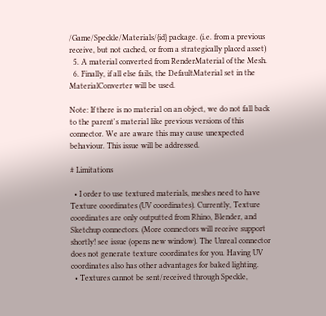/Game/Speckle/Materials/{id} package. (i.e. from a previous receive, but not cached, or from a strategically placed asset)
  5. A material converted from RenderMaterial of the Mesh.
  6. Finally, if all else fails, the DefaultMaterial set in the MaterialConverter will be used.

Note: If there is no material on an object, we do not fall back to the parent's material like previous versions of this connector. We are aware this may cause unexpected behaviour. This issue will be addressed.

# Limitations

  • I order to use textured materials, meshes need to have Texture coordinates (UV coordinates). Currently, Texture coordinates are only outputted from Rhino, Blender, and Sketchup connectors. (More connectors will receive support shortly! see issue (opens new window). The Unreal connector does not generate texture coordinates for you. Having UV coordinates also has other advantages for baked lighting.
  • Textures cannot be sent/received through Speckle,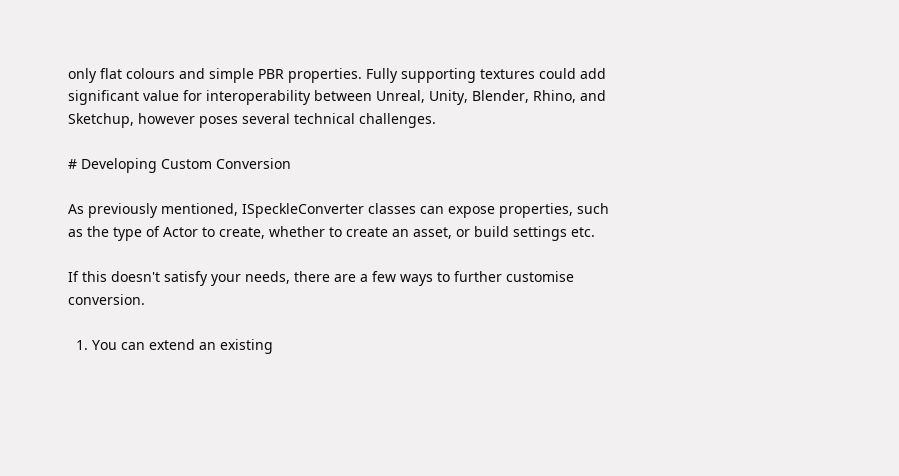only flat colours and simple PBR properties. Fully supporting textures could add significant value for interoperability between Unreal, Unity, Blender, Rhino, and Sketchup, however poses several technical challenges.

# Developing Custom Conversion

As previously mentioned, ISpeckleConverter classes can expose properties, such as the type of Actor to create, whether to create an asset, or build settings etc.

If this doesn't satisfy your needs, there are a few ways to further customise conversion.

  1. You can extend an existing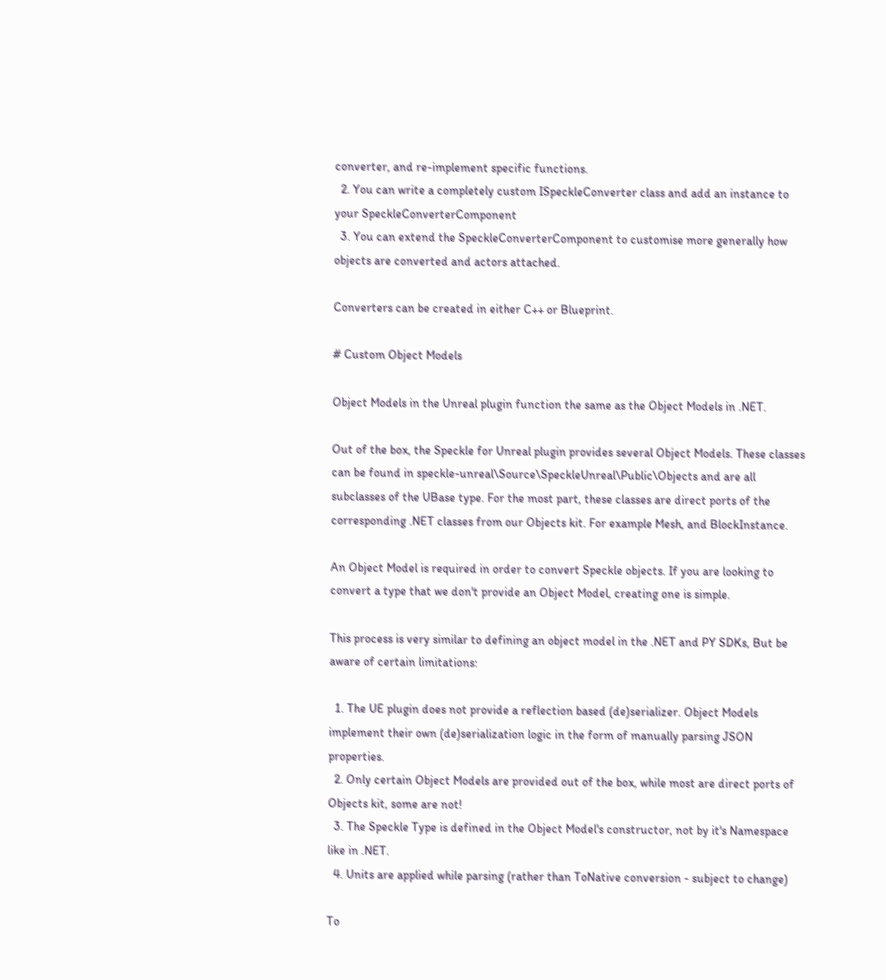converter, and re-implement specific functions.
  2. You can write a completely custom ISpeckleConverter class and add an instance to your SpeckleConverterComponent
  3. You can extend the SpeckleConverterComponent to customise more generally how objects are converted and actors attached.

Converters can be created in either C++ or Blueprint.

# Custom Object Models

Object Models in the Unreal plugin function the same as the Object Models in .NET.

Out of the box, the Speckle for Unreal plugin provides several Object Models. These classes can be found in speckle-unreal\Source\SpeckleUnreal\Public\Objects and are all subclasses of the UBase type. For the most part, these classes are direct ports of the corresponding .NET classes from our Objects kit. For example Mesh, and BlockInstance.

An Object Model is required in order to convert Speckle objects. If you are looking to convert a type that we don't provide an Object Model, creating one is simple.

This process is very similar to defining an object model in the .NET and PY SDKs, But be aware of certain limitations:

  1. The UE plugin does not provide a reflection based (de)serializer. Object Models implement their own (de)serialization logic in the form of manually parsing JSON properties.
  2. Only certain Object Models are provided out of the box, while most are direct ports of Objects kit, some are not!
  3. The Speckle Type is defined in the Object Model's constructor, not by it's Namespace like in .NET.
  4. Units are applied while parsing (rather than ToNative conversion - subject to change)

To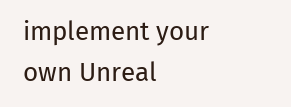implement your own Unreal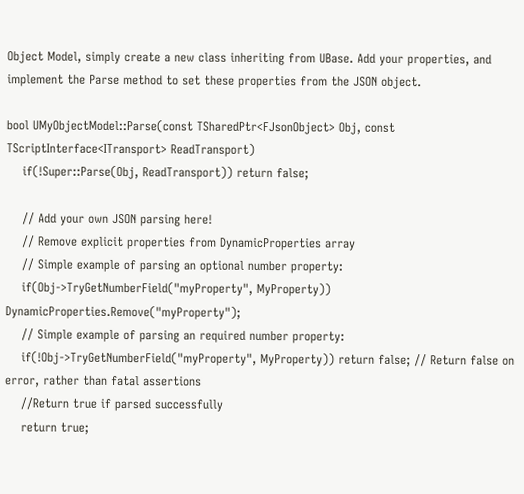Object Model, simply create a new class inheriting from UBase. Add your properties, and implement the Parse method to set these properties from the JSON object.

bool UMyObjectModel::Parse(const TSharedPtr<FJsonObject> Obj, const TScriptInterface<ITransport> ReadTransport)
    if(!Super::Parse(Obj, ReadTransport)) return false;

    // Add your own JSON parsing here!
    // Remove explicit properties from DynamicProperties array
    // Simple example of parsing an optional number property:
    if(Obj->TryGetNumberField("myProperty", MyProperty)) DynamicProperties.Remove("myProperty");
    // Simple example of parsing an required number property:
    if(!Obj->TryGetNumberField("myProperty", MyProperty)) return false; // Return false on error, rather than fatal assertions
    //Return true if parsed successfully
    return true;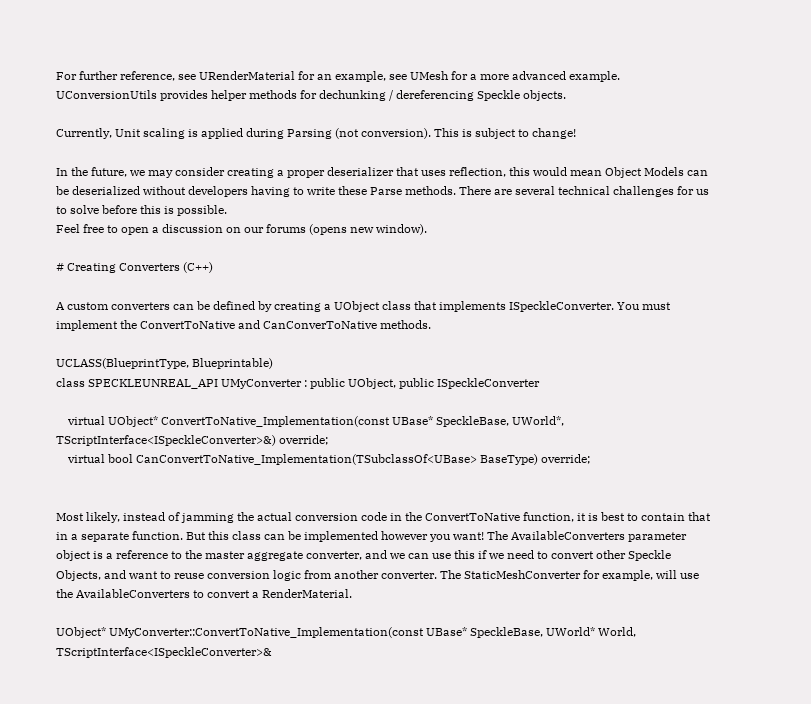For further reference, see URenderMaterial for an example, see UMesh for a more advanced example. UConversionUtils provides helper methods for dechunking / dereferencing Speckle objects.

Currently, Unit scaling is applied during Parsing (not conversion). This is subject to change!

In the future, we may consider creating a proper deserializer that uses reflection, this would mean Object Models can be deserialized without developers having to write these Parse methods. There are several technical challenges for us to solve before this is possible.
Feel free to open a discussion on our forums (opens new window).

# Creating Converters (C++)

A custom converters can be defined by creating a UObject class that implements ISpeckleConverter. You must implement the ConvertToNative and CanConverToNative methods.

UCLASS(BlueprintType, Blueprintable)
class SPECKLEUNREAL_API UMyConverter : public UObject, public ISpeckleConverter

    virtual UObject* ConvertToNative_Implementation(const UBase* SpeckleBase, UWorld*, TScriptInterface<ISpeckleConverter>&) override;
    virtual bool CanConvertToNative_Implementation(TSubclassOf<UBase> BaseType) override;


Most likely, instead of jamming the actual conversion code in the ConvertToNative function, it is best to contain that in a separate function. But this class can be implemented however you want! The AvailableConverters parameter object is a reference to the master aggregate converter, and we can use this if we need to convert other Speckle Objects, and want to reuse conversion logic from another converter. The StaticMeshConverter for example, will use the AvailableConverters to convert a RenderMaterial.

UObject* UMyConverter::ConvertToNative_Implementation(const UBase* SpeckleBase, UWorld* World, TScriptInterface<ISpeckleConverter>&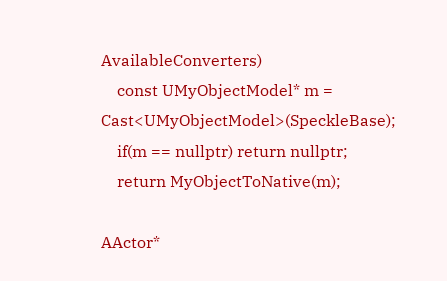AvailableConverters)
    const UMyObjectModel* m = Cast<UMyObjectModel>(SpeckleBase);
    if(m == nullptr) return nullptr;
    return MyObjectToNative(m);

AActor*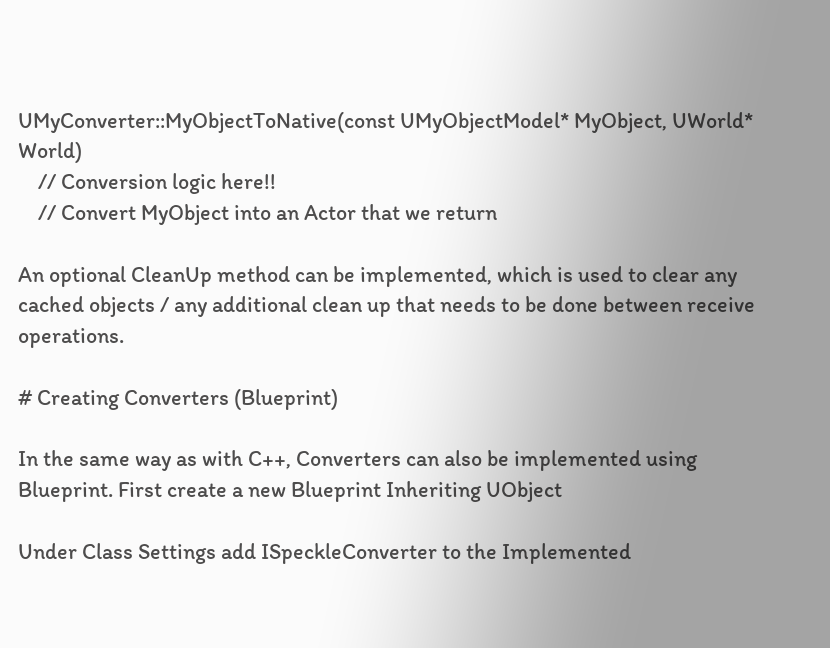UMyConverter::MyObjectToNative(const UMyObjectModel* MyObject, UWorld* World)
    // Conversion logic here!!
    // Convert MyObject into an Actor that we return

An optional CleanUp method can be implemented, which is used to clear any cached objects / any additional clean up that needs to be done between receive operations.

# Creating Converters (Blueprint)

In the same way as with C++, Converters can also be implemented using Blueprint. First create a new Blueprint Inheriting UObject

Under Class Settings add ISpeckleConverter to the Implemented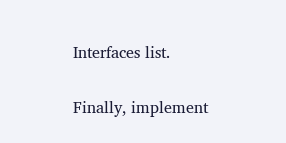Interfaces list.

Finally, implement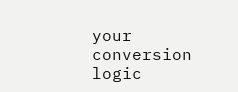your conversion logic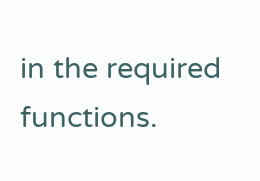in the required functions.